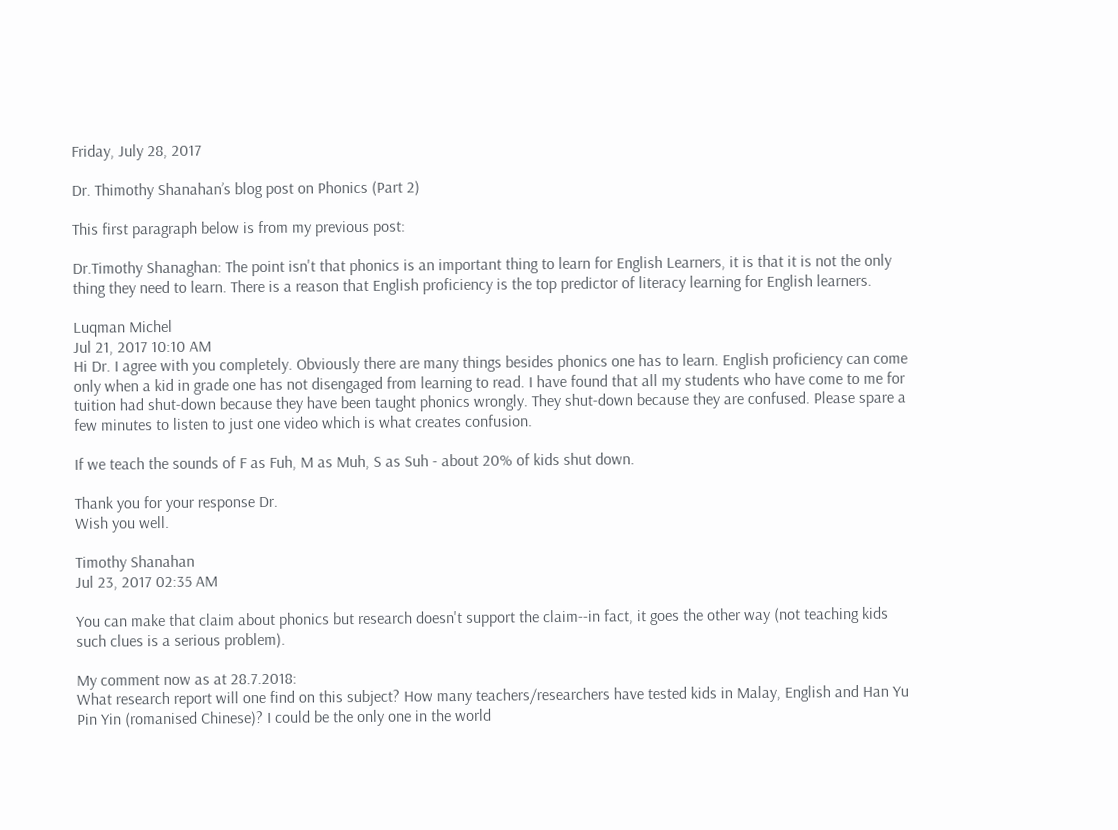Friday, July 28, 2017

Dr. Thimothy Shanahan’s blog post on Phonics (Part 2)

This first paragraph below is from my previous post:

Dr.Timothy Shanaghan: The point isn't that phonics is an important thing to learn for English Learners, it is that it is not the only thing they need to learn. There is a reason that English proficiency is the top predictor of literacy learning for English learners.

Luqman Michel
Jul 21, 2017 10:10 AM
Hi Dr. I agree with you completely. Obviously there are many things besides phonics one has to learn. English proficiency can come only when a kid in grade one has not disengaged from learning to read. I have found that all my students who have come to me for tuition had shut-down because they have been taught phonics wrongly. They shut-down because they are confused. Please spare a few minutes to listen to just one video which is what creates confusion.

If we teach the sounds of F as Fuh, M as Muh, S as Suh - about 20% of kids shut down.

Thank you for your response Dr.
Wish you well.

Timothy Shanahan
Jul 23, 2017 02:35 AM

You can make that claim about phonics but research doesn't support the claim--in fact, it goes the other way (not teaching kids such clues is a serious problem).

My comment now as at 28.7.2018:
What research report will one find on this subject? How many teachers/researchers have tested kids in Malay, English and Han Yu Pin Yin (romanised Chinese)? I could be the only one in the world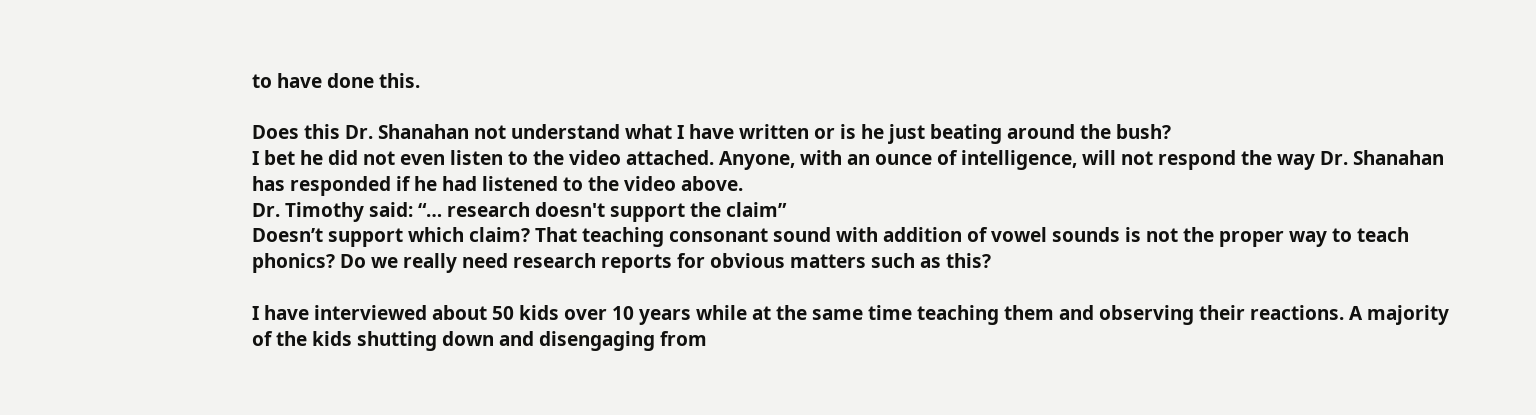to have done this.

Does this Dr. Shanahan not understand what I have written or is he just beating around the bush?
I bet he did not even listen to the video attached. Anyone, with an ounce of intelligence, will not respond the way Dr. Shanahan has responded if he had listened to the video above.
Dr. Timothy said: “… research doesn't support the claim”
Doesn’t support which claim? That teaching consonant sound with addition of vowel sounds is not the proper way to teach phonics? Do we really need research reports for obvious matters such as this?

I have interviewed about 50 kids over 10 years while at the same time teaching them and observing their reactions. A majority of the kids shutting down and disengaging from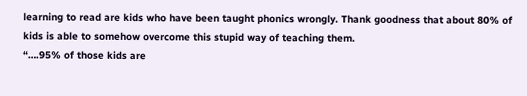learning to read are kids who have been taught phonics wrongly. Thank goodness that about 80% of kids is able to somehow overcome this stupid way of teaching them.
“….95% of those kids are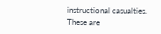instructional casualties. These are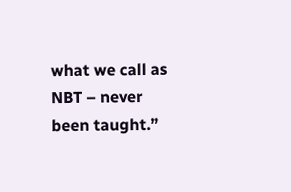what we call as NBT – never been taught.”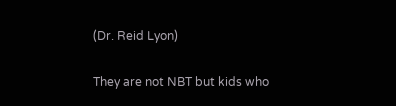(Dr. Reid Lyon)

They are not NBT but kids who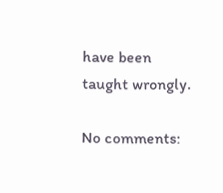have been taught wrongly.

No comments: